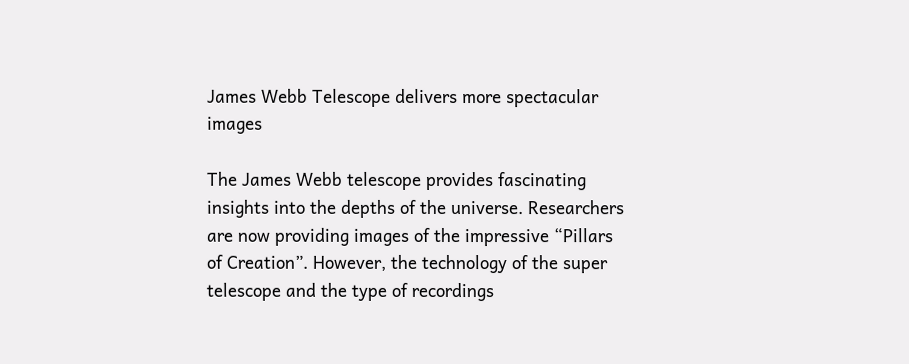James Webb Telescope delivers more spectacular images

The James Webb telescope provides fascinating insights into the depths of the universe. Researchers are now providing images of the impressive “Pillars of Creation”. However, the technology of the super telescope and the type of recordings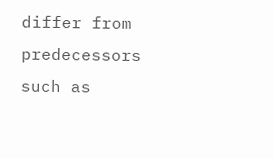differ from predecessors such as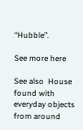“Hubble”.

See more here

See also  House found with everyday objects from around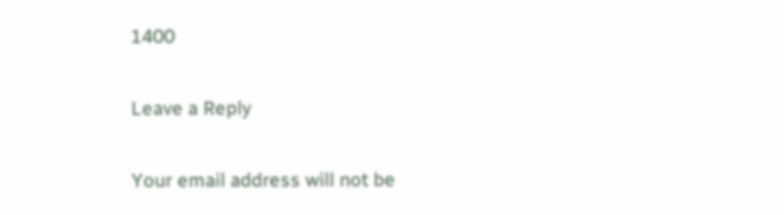1400

Leave a Reply

Your email address will not be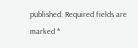published. Required fields are marked *